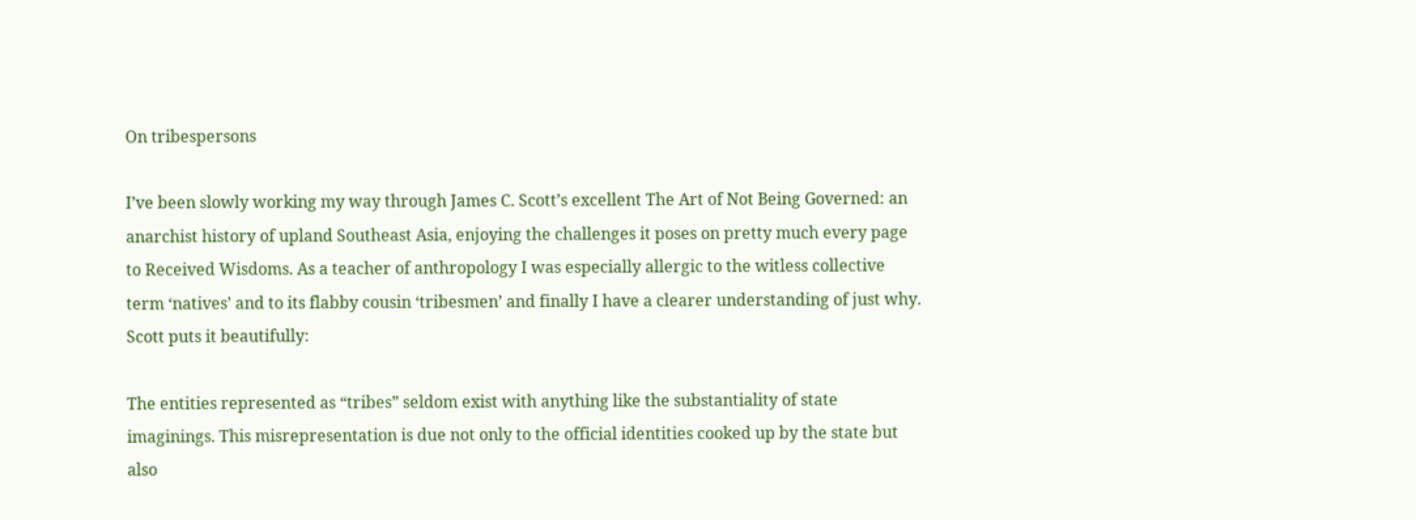On tribespersons

I’ve been slowly working my way through James C. Scott’s excellent The Art of Not Being Governed: an anarchist history of upland Southeast Asia, enjoying the challenges it poses on pretty much every page to Received Wisdoms. As a teacher of anthropology I was especially allergic to the witless collective term ‘natives’ and to its flabby cousin ‘tribesmen’ and finally I have a clearer understanding of just why. Scott puts it beautifully:

The entities represented as “tribes” seldom exist with anything like the substantiality of state imaginings. This misrepresentation is due not only to the official identities cooked up by the state but also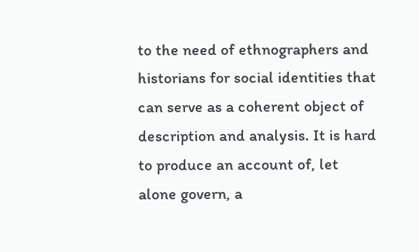to the need of ethnographers and historians for social identities that can serve as a coherent object of description and analysis. It is hard to produce an account of, let alone govern, a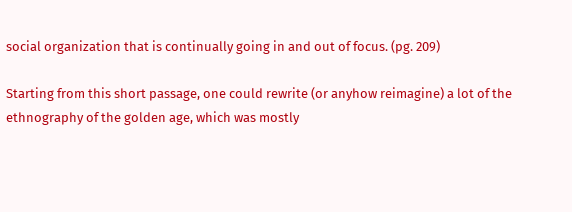social organization that is continually going in and out of focus. (pg. 209)

Starting from this short passage, one could rewrite (or anyhow reimagine) a lot of the ethnography of the golden age, which was mostly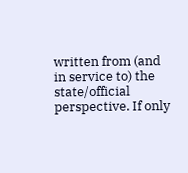written from (and in service to) the state/official perspective. If only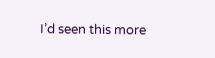I’d seen this more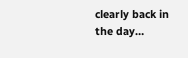clearly back in the day…